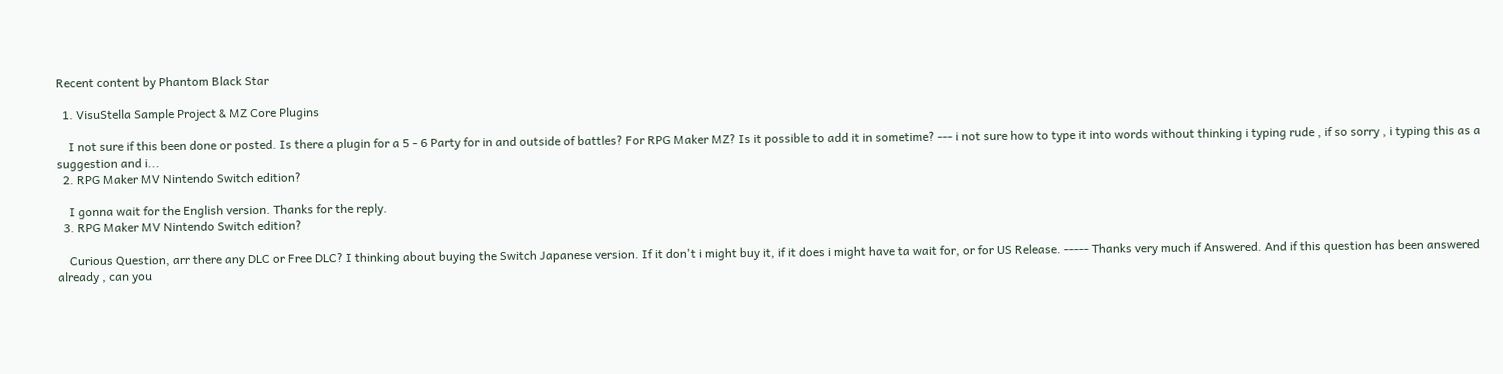Recent content by Phantom Black Star

  1. VisuStella Sample Project & MZ Core Plugins

    I not sure if this been done or posted. Is there a plugin for a 5 - 6 Party for in and outside of battles? For RPG Maker MZ? Is it possible to add it in sometime? --- i not sure how to type it into words without thinking i typing rude , if so sorry , i typing this as a suggestion and i...
  2. RPG Maker MV Nintendo Switch edition?

    I gonna wait for the English version. Thanks for the reply.
  3. RPG Maker MV Nintendo Switch edition?

    Curious Question, arr there any DLC or Free DLC? I thinking about buying the Switch Japanese version. If it don't i might buy it, if it does i might have ta wait for, or for US Release. ----- Thanks very much if Answered. And if this question has been answered already , can you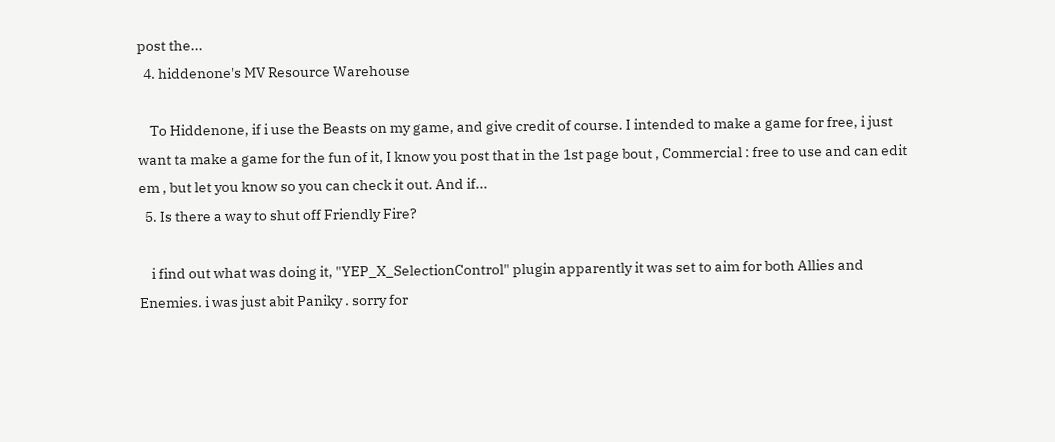post the...
  4. hiddenone's MV Resource Warehouse

    To Hiddenone, if i use the Beasts on my game, and give credit of course. I intended to make a game for free, i just want ta make a game for the fun of it, I know you post that in the 1st page bout , Commercial : free to use and can edit em , but let you know so you can check it out. And if...
  5. Is there a way to shut off Friendly Fire?

    i find out what was doing it, "YEP_X_SelectionControl" plugin apparently it was set to aim for both Allies and Enemies. i was just abit Paniky . sorry for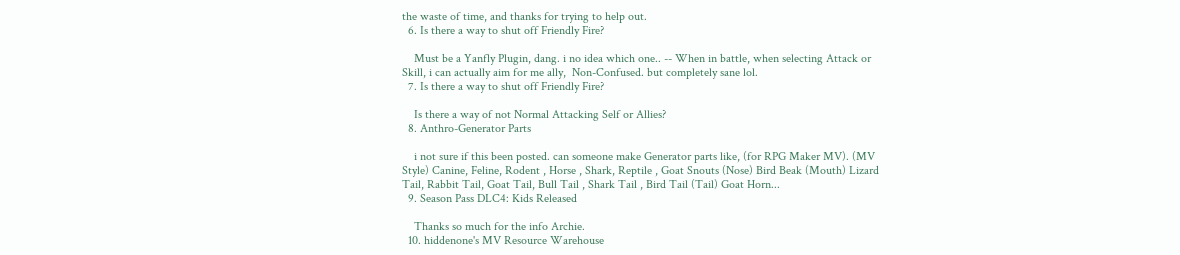the waste of time, and thanks for trying to help out.
  6. Is there a way to shut off Friendly Fire?

    Must be a Yanfly Plugin, dang. i no idea which one.. -- When in battle, when selecting Attack or Skill, i can actually aim for me ally,  Non-Confused. but completely sane lol.
  7. Is there a way to shut off Friendly Fire?

    Is there a way of not Normal Attacking Self or Allies?
  8. Anthro-Generator Parts

    i not sure if this been posted. can someone make Generator parts like, (for RPG Maker MV). (MV Style) Canine, Feline, Rodent , Horse , Shark, Reptile , Goat Snouts (Nose) Bird Beak (Mouth) Lizard Tail, Rabbit Tail, Goat Tail, Bull Tail , Shark Tail , Bird Tail (Tail) Goat Horn...
  9. Season Pass DLC4: Kids Released

    Thanks so much for the info Archie.
  10. hiddenone's MV Resource Warehouse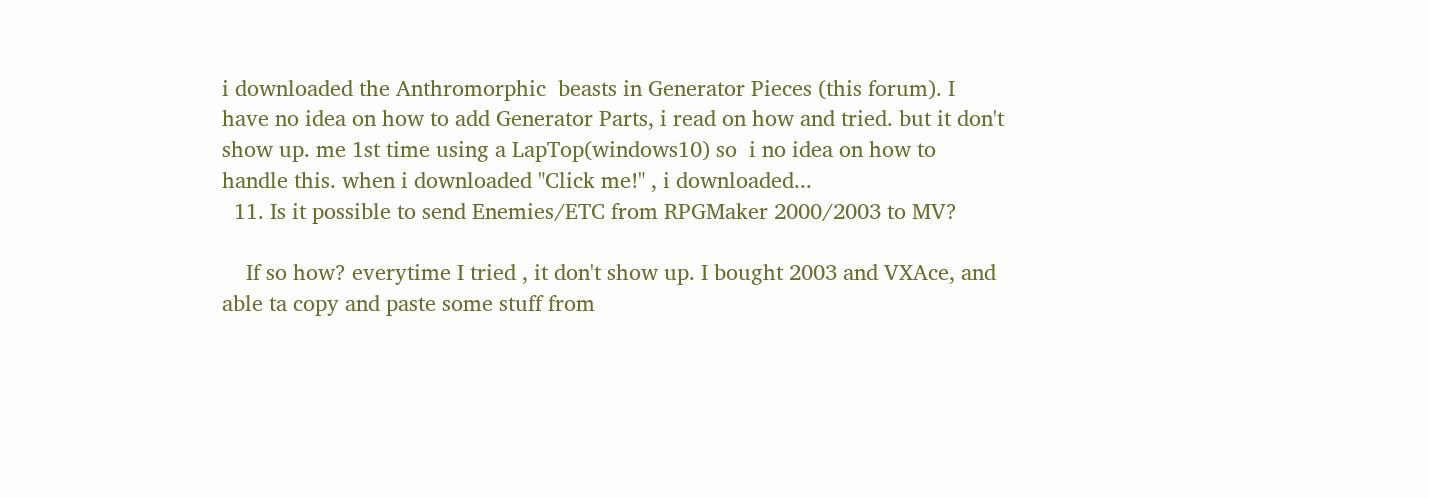i downloaded the Anthromorphic  beasts in Generator Pieces (this forum). I have no idea on how to add Generator Parts, i read on how and tried. but it don't show up. me 1st time using a LapTop(windows10) so  i no idea on how to handle this. when i downloaded "Click me!" , i downloaded...
  11. Is it possible to send Enemies/ETC from RPGMaker 2000/2003 to MV?

    If so how? everytime I tried , it don't show up. I bought 2003 and VXAce, and able ta copy and paste some stuff from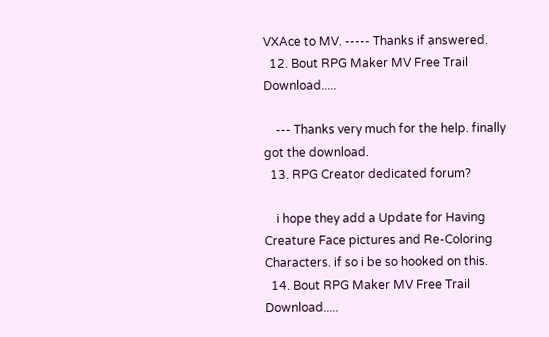VXAce to MV. ----- Thanks if answered.
  12. Bout RPG Maker MV Free Trail Download.....

    --- Thanks very much for the help. finally got the download.
  13. RPG Creator dedicated forum?

    i hope they add a Update for Having Creature Face pictures and Re-Coloring Characters. if so i be so hooked on this.
  14. Bout RPG Maker MV Free Trail Download.....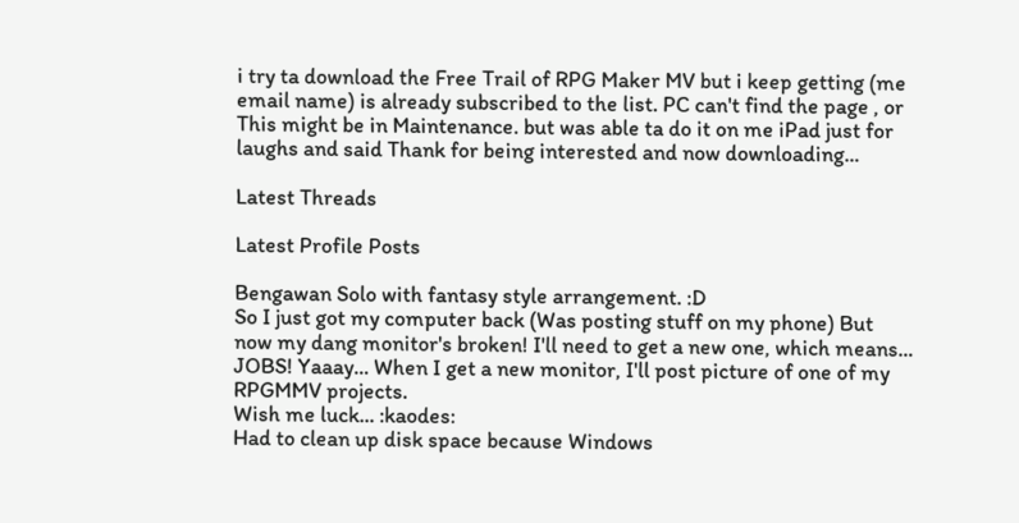i try ta download the Free Trail of RPG Maker MV but i keep getting (me email name) is already subscribed to the list. PC can't find the page , or This might be in Maintenance. but was able ta do it on me iPad just for laughs and said Thank for being interested and now downloading...

Latest Threads

Latest Profile Posts

Bengawan Solo with fantasy style arrangement. :D
So I just got my computer back (Was posting stuff on my phone) But now my dang monitor's broken! I'll need to get a new one, which means... JOBS! Yaaay... When I get a new monitor, I'll post picture of one of my RPGMMV projects.
Wish me luck... :kaodes:
Had to clean up disk space because Windows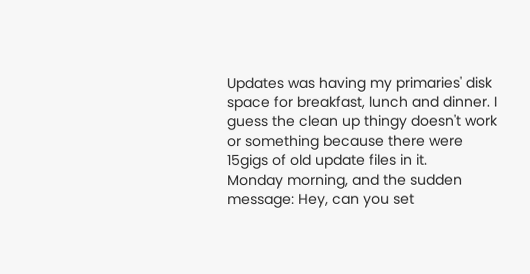Updates was having my primaries' disk space for breakfast, lunch and dinner. I guess the clean up thingy doesn't work or something because there were 15gigs of old update files in it.
Monday morning, and the sudden message: Hey, can you set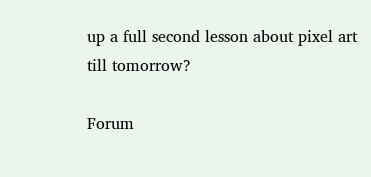up a full second lesson about pixel art till tomorrow?

Forum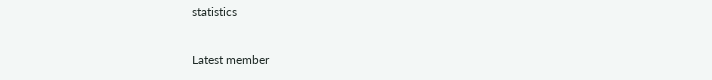statistics

Latest member